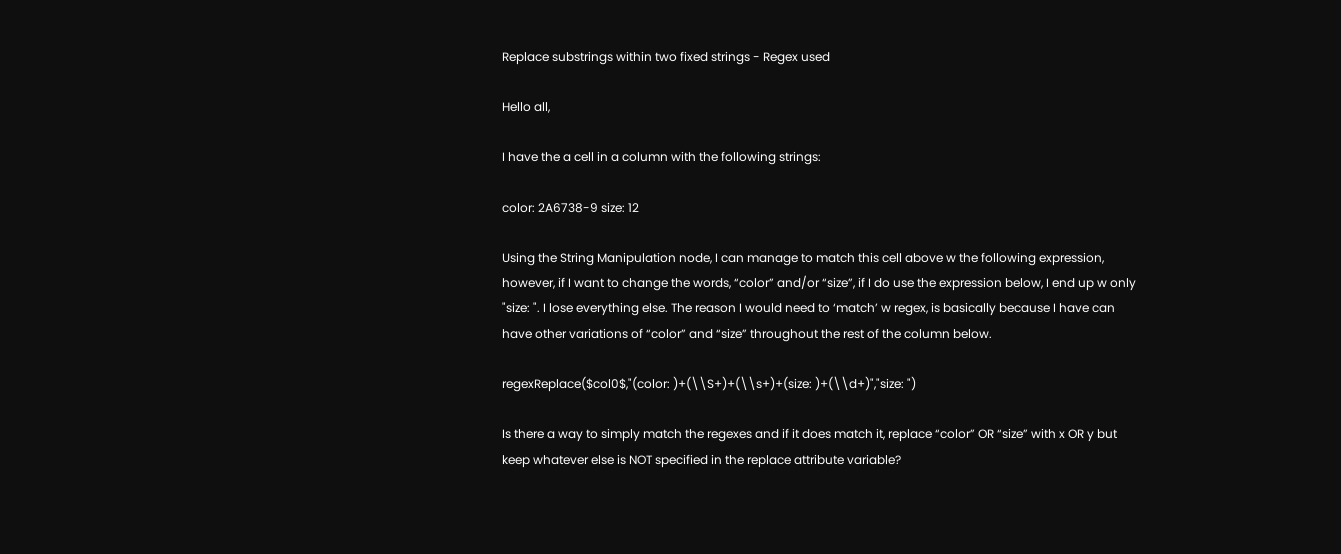Replace substrings within two fixed strings - Regex used

Hello all,

I have the a cell in a column with the following strings:

color: 2A6738-9 size: 12

Using the String Manipulation node, I can manage to match this cell above w the following expression, however, if I want to change the words, “color” and/or “size”, if I do use the expression below, I end up w only "size: ". I lose everything else. The reason I would need to ‘match’ w regex, is basically because I have can have other variations of “color” and “size” throughout the rest of the column below.

regexReplace($col0$,"(color: )+(\\S+)+(\\s+)+(size: )+(\\d+)","size: ")

Is there a way to simply match the regexes and if it does match it, replace “color” OR “size” with x OR y but keep whatever else is NOT specified in the replace attribute variable?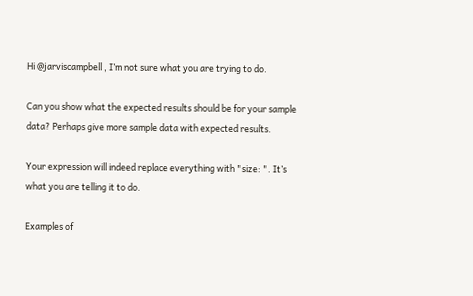Hi @jarviscampbell , I’m not sure what you are trying to do.

Can you show what the expected results should be for your sample data? Perhaps give more sample data with expected results.

Your expression will indeed replace everything with "size: ". It’s what you are telling it to do.

Examples of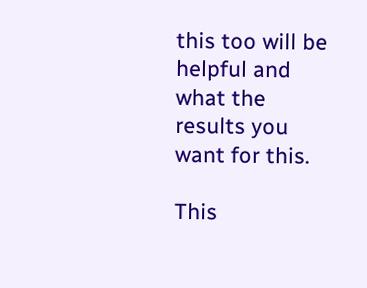this too will be helpful and what the results you want for this.

This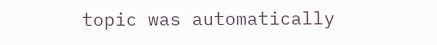topic was automatically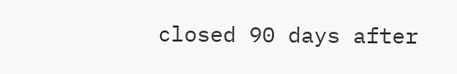closed 90 days after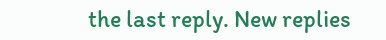the last reply. New replies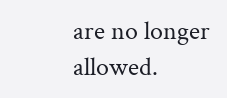are no longer allowed.